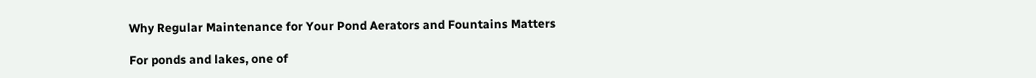Why Regular Maintenance for Your Pond Aerators and Fountains Matters

For ponds and lakes, one of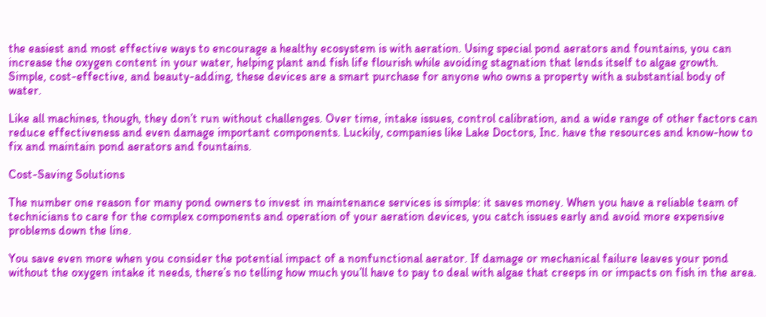the easiest and most effective ways to encourage a healthy ecosystem is with aeration. Using special pond aerators and fountains, you can increase the oxygen content in your water, helping plant and fish life flourish while avoiding stagnation that lends itself to algae growth. Simple, cost-effective, and beauty-adding, these devices are a smart purchase for anyone who owns a property with a substantial body of water.

Like all machines, though, they don’t run without challenges. Over time, intake issues, control calibration, and a wide range of other factors can reduce effectiveness and even damage important components. Luckily, companies like Lake Doctors, Inc. have the resources and know-how to fix and maintain pond aerators and fountains.

Cost-Saving Solutions

The number one reason for many pond owners to invest in maintenance services is simple: it saves money. When you have a reliable team of technicians to care for the complex components and operation of your aeration devices, you catch issues early and avoid more expensive problems down the line.

You save even more when you consider the potential impact of a nonfunctional aerator. If damage or mechanical failure leaves your pond without the oxygen intake it needs, there’s no telling how much you’ll have to pay to deal with algae that creeps in or impacts on fish in the area.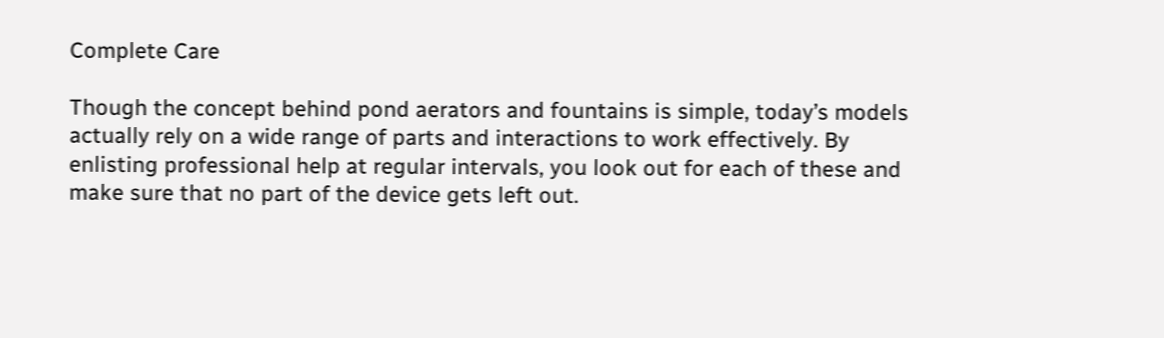Complete Care

Though the concept behind pond aerators and fountains is simple, today’s models actually rely on a wide range of parts and interactions to work effectively. By enlisting professional help at regular intervals, you look out for each of these and make sure that no part of the device gets left out.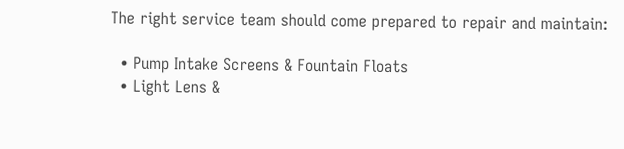The right service team should come prepared to repair and maintain:

  • Pump Intake Screens & Fountain Floats
  • Light Lens &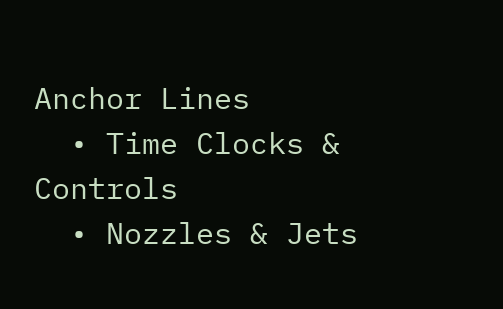Anchor Lines
  • Time Clocks & Controls
  • Nozzles & Jets